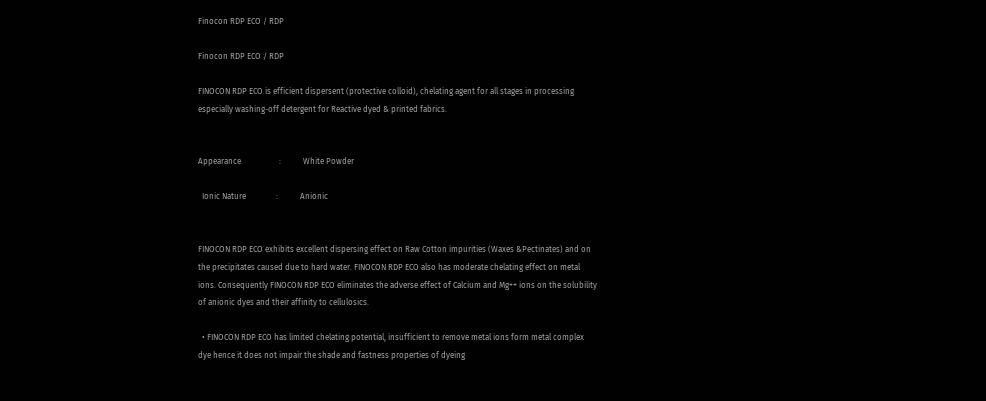Finocon RDP ECO / RDP

Finocon RDP ECO / RDP

FINOCON RDP ECO is efficient dispersent (protective colloid), chelating agent for all stages in processing especially washing-off detergent for Reactive dyed & printed fabrics.


Appearance                   :           White Powder

  Ionic Nature               :           Anionic


FINOCON RDP ECO exhibits excellent dispersing effect on Raw Cotton impurities (Waxes &Pectinates) and on the precipitates caused due to hard water. FINOCON RDP ECO also has moderate chelating effect on metal ions. Consequently FINOCON RDP ECO eliminates the adverse effect of Calcium and Mg++ ions on the solubility of anionic dyes and their affinity to cellulosics.

  • FINOCON RDP ECO has limited chelating potential, insufficient to remove metal ions form metal complex dye hence it does not impair the shade and fastness properties of dyeing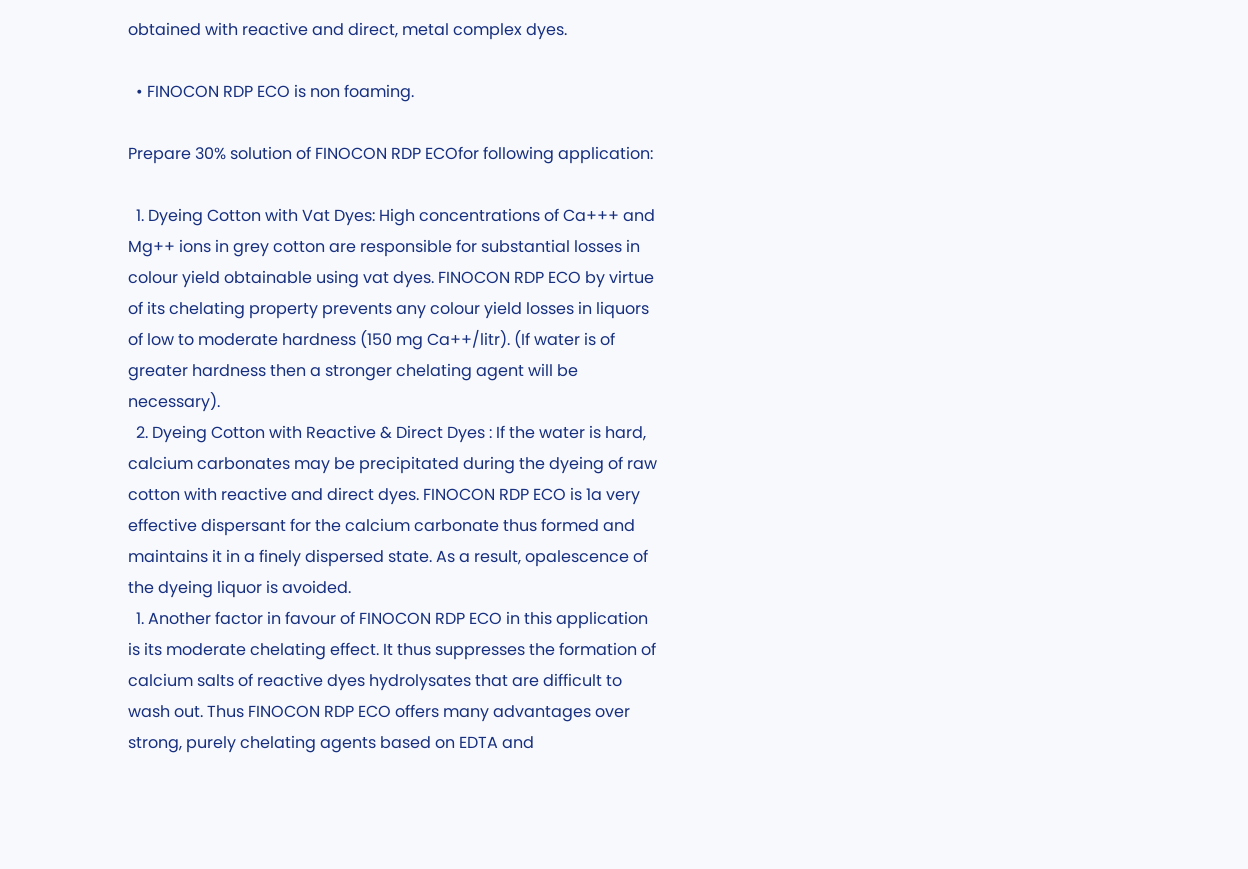obtained with reactive and direct, metal complex dyes.

  • FINOCON RDP ECO is non foaming.

Prepare 30% solution of FINOCON RDP ECOfor following application:

  1. Dyeing Cotton with Vat Dyes: High concentrations of Ca+++ and Mg++ ions in grey cotton are responsible for substantial losses in colour yield obtainable using vat dyes. FINOCON RDP ECO by virtue of its chelating property prevents any colour yield losses in liquors of low to moderate hardness (150 mg Ca++/litr). (If water is of greater hardness then a stronger chelating agent will be necessary).
  2. Dyeing Cotton with Reactive & Direct Dyes : If the water is hard, calcium carbonates may be precipitated during the dyeing of raw cotton with reactive and direct dyes. FINOCON RDP ECO is 1a very effective dispersant for the calcium carbonate thus formed and maintains it in a finely dispersed state. As a result, opalescence of the dyeing liquor is avoided.
  1. Another factor in favour of FINOCON RDP ECO in this application is its moderate chelating effect. It thus suppresses the formation of calcium salts of reactive dyes hydrolysates that are difficult to wash out. Thus FINOCON RDP ECO offers many advantages over strong, purely chelating agents based on EDTA and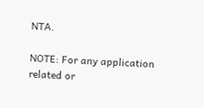NTA.

NOTE: For any application related or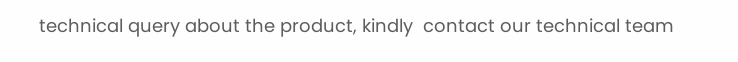technical query about the product, kindly  contact our technical team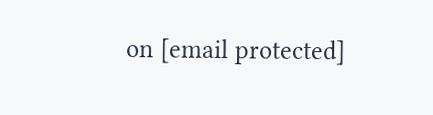on [email protected]